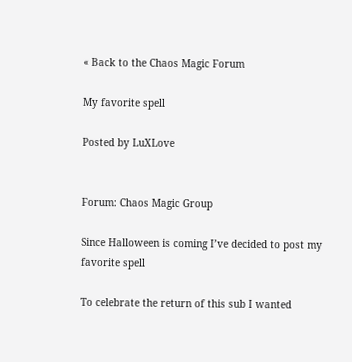« Back to the Chaos Magic Forum

My favorite spell

Posted by LuXLove


Forum: Chaos Magic Group

Since Halloween is coming I’ve decided to post my favorite spell

To celebrate the return of this sub I wanted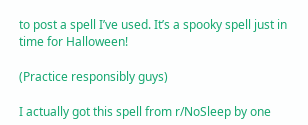to post a spell I’ve used. It’s a spooky spell just in time for Halloween!

(Practice responsibly guys)

I actually got this spell from r/NoSleep by one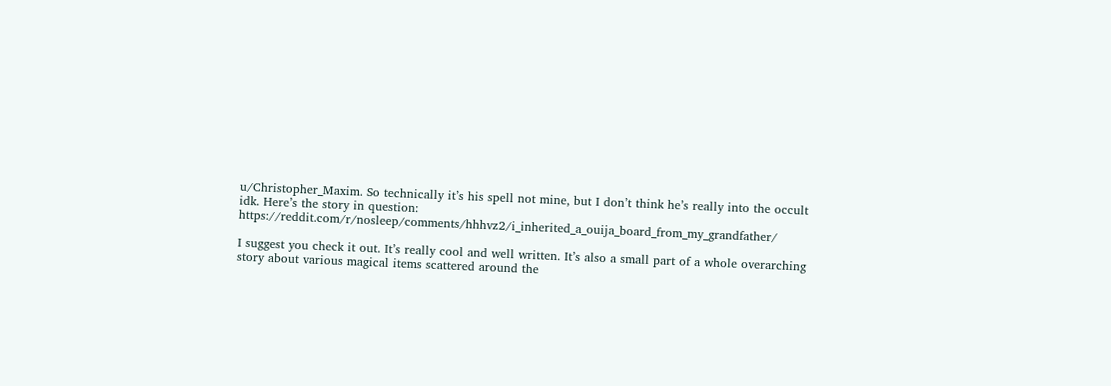u/Christopher_Maxim. So technically it’s his spell not mine, but I don’t think he’s really into the occult idk. Here’s the story in question: https://reddit.com/r/nosleep/comments/hhhvz2/i_inherited_a_ouija_board_from_my_grandfather/

I suggest you check it out. It’s really cool and well written. It’s also a small part of a whole overarching story about various magical items scattered around the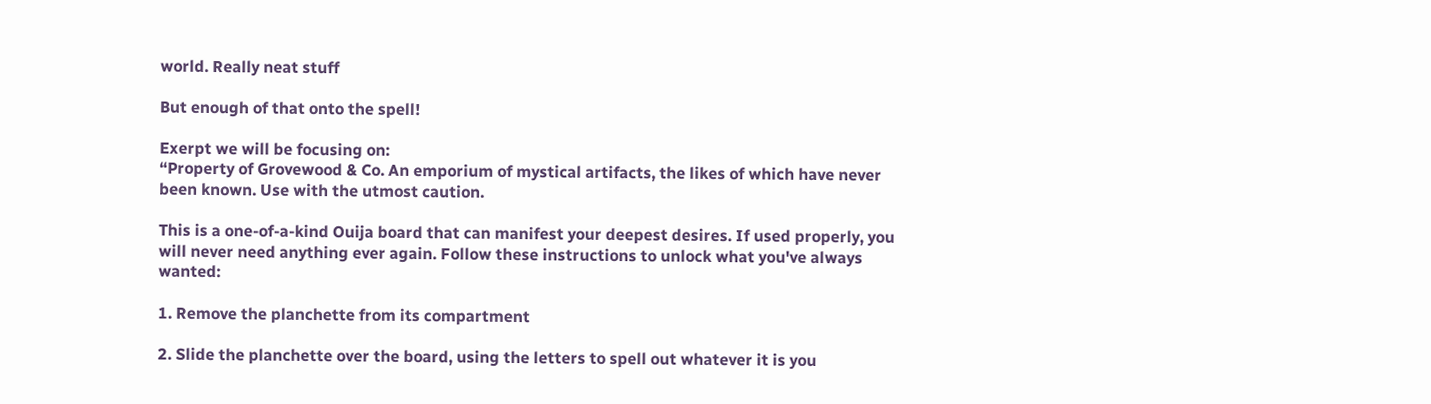world. Really neat stuff

But enough of that onto the spell!

Exerpt we will be focusing on:
“Property of Grovewood & Co. An emporium of mystical artifacts, the likes of which have never been known. Use with the utmost caution.

This is a one-of-a-kind Ouija board that can manifest your deepest desires. If used properly, you will never need anything ever again. Follow these instructions to unlock what you've always wanted:

1. Remove the planchette from its compartment

2. Slide the planchette over the board, using the letters to spell out whatever it is you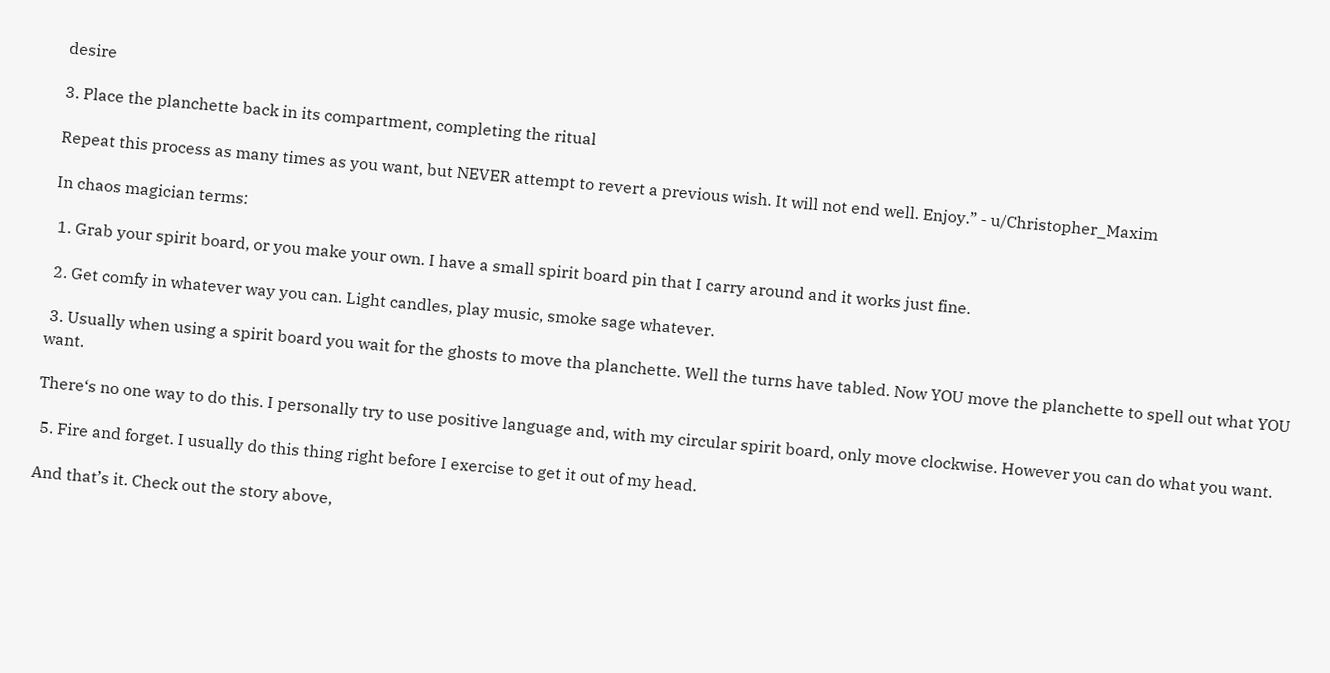desire

3. Place the planchette back in its compartment, completing the ritual

Repeat this process as many times as you want, but NEVER attempt to revert a previous wish. It will not end well. Enjoy.” - u/Christopher_Maxim

In chaos magician terms:

 1. Grab your spirit board, or you make your own. I have a small spirit board pin that I carry around and it works just fine.

 2. Get comfy in whatever way you can. Light candles, play music, smoke sage whatever.

 3. Usually when using a spirit board you wait for the ghosts to move tha planchette. Well the turns have tabled. Now YOU move the planchette to spell out what YOU want.

There‘s no one way to do this. I personally try to use positive language and, with my circular spirit board, only move clockwise. However you can do what you want.

 5. Fire and forget. I usually do this thing right before I exercise to get it out of my head.

And that’s it. Check out the story above,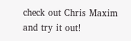check out Chris Maxim and try it out!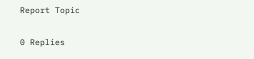Report Topic

0 Replies